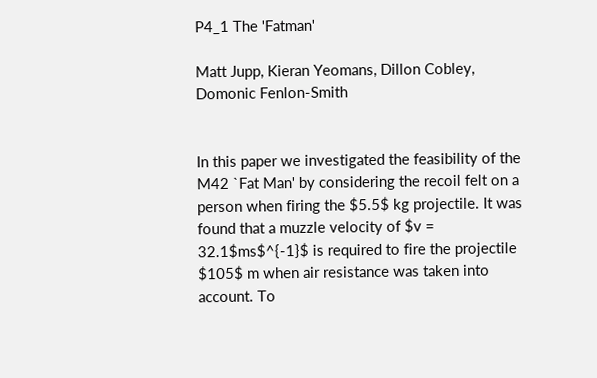P4_1 The 'Fatman'

Matt Jupp, Kieran Yeomans, Dillon Cobley, Domonic Fenlon-Smith


In this paper we investigated the feasibility of the M42 `Fat Man' by considering the recoil felt on a person when firing the $5.5$ kg projectile. It was found that a muzzle velocity of $v = 32.1$ms$^{-1}$ is required to fire the projectile $105$ m when air resistance was taken into account. To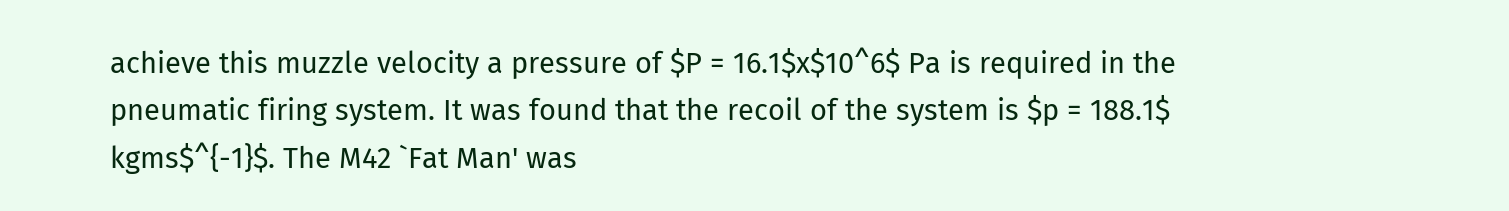achieve this muzzle velocity a pressure of $P = 16.1$x$10^6$ Pa is required in the pneumatic firing system. It was found that the recoil of the system is $p = 188.1$ kgms$^{-1}$. The M42 `Fat Man' was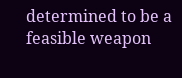determined to be a feasible weapon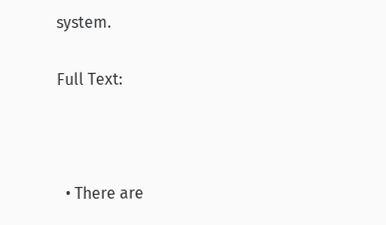system.

Full Text:



  • There are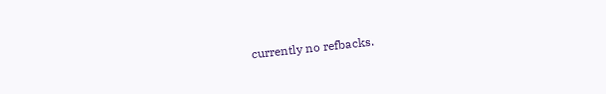currently no refbacks.